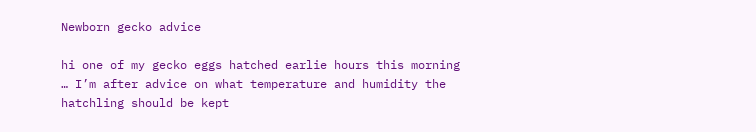Newborn gecko advice

hi one of my gecko eggs hatched earlie hours this morning … I’m after advice on what temperature and humidity the hatchling should be kept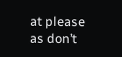at please as don’t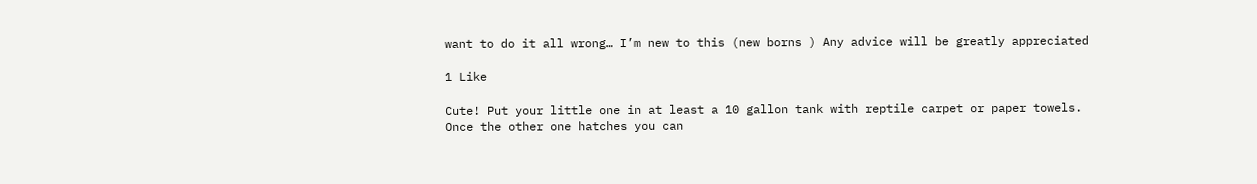want to do it all wrong… I’m new to this (new borns ) Any advice will be greatly appreciated

1 Like

Cute! Put your little one in at least a 10 gallon tank with reptile carpet or paper towels. Once the other one hatches you can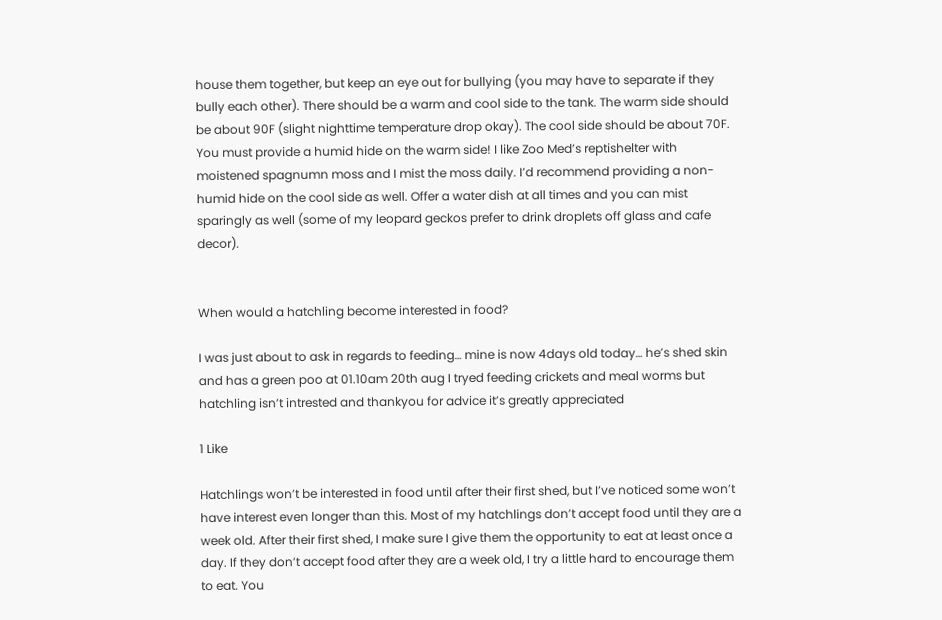house them together, but keep an eye out for bullying (you may have to separate if they bully each other). There should be a warm and cool side to the tank. The warm side should be about 90F (slight nighttime temperature drop okay). The cool side should be about 70F. You must provide a humid hide on the warm side! I like Zoo Med’s reptishelter with moistened spagnumn moss and I mist the moss daily. I’d recommend providing a non-humid hide on the cool side as well. Offer a water dish at all times and you can mist sparingly as well (some of my leopard geckos prefer to drink droplets off glass and cafe decor).


When would a hatchling become interested in food?

I was just about to ask in regards to feeding… mine is now 4days old today… he’s shed skin and has a green poo at 01.10am 20th aug I tryed feeding crickets and meal worms but hatchling isn’t intrested and thankyou for advice it’s greatly appreciated

1 Like

Hatchlings won’t be interested in food until after their first shed, but I’ve noticed some won’t have interest even longer than this. Most of my hatchlings don’t accept food until they are a week old. After their first shed, I make sure I give them the opportunity to eat at least once a day. If they don’t accept food after they are a week old, I try a little hard to encourage them to eat. You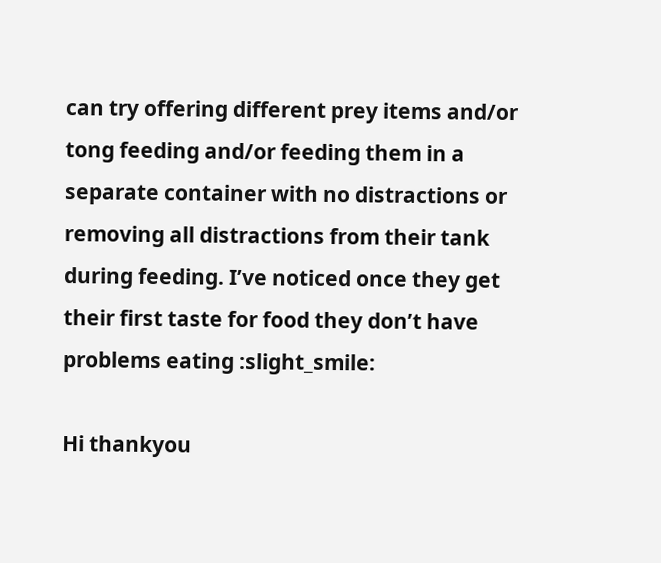can try offering different prey items and/or tong feeding and/or feeding them in a separate container with no distractions or removing all distractions from their tank during feeding. I’ve noticed once they get their first taste for food they don’t have problems eating :slight_smile:

Hi thankyou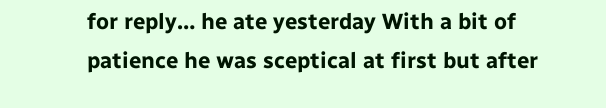for reply… he ate yesterday With a bit of patience he was sceptical at first but after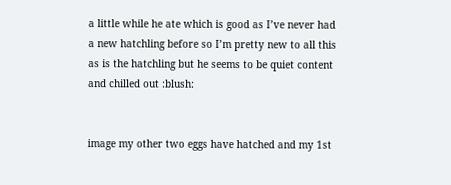a little while he ate which is good as I’ve never had a new hatchling before so I’m pretty new to all this as is the hatchling but he seems to be quiet content and chilled out :blush:


image my other two eggs have hatched and my 1st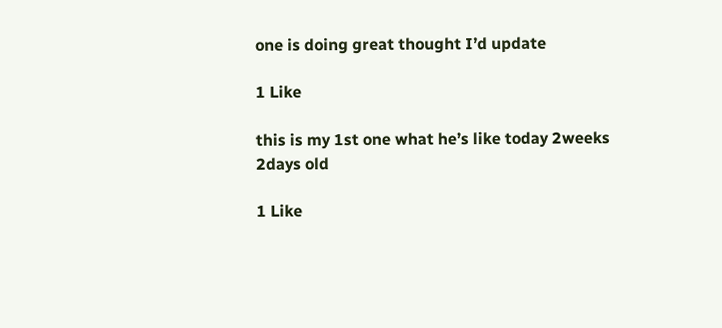one is doing great thought I’d update

1 Like

this is my 1st one what he’s like today 2weeks 2days old

1 Like